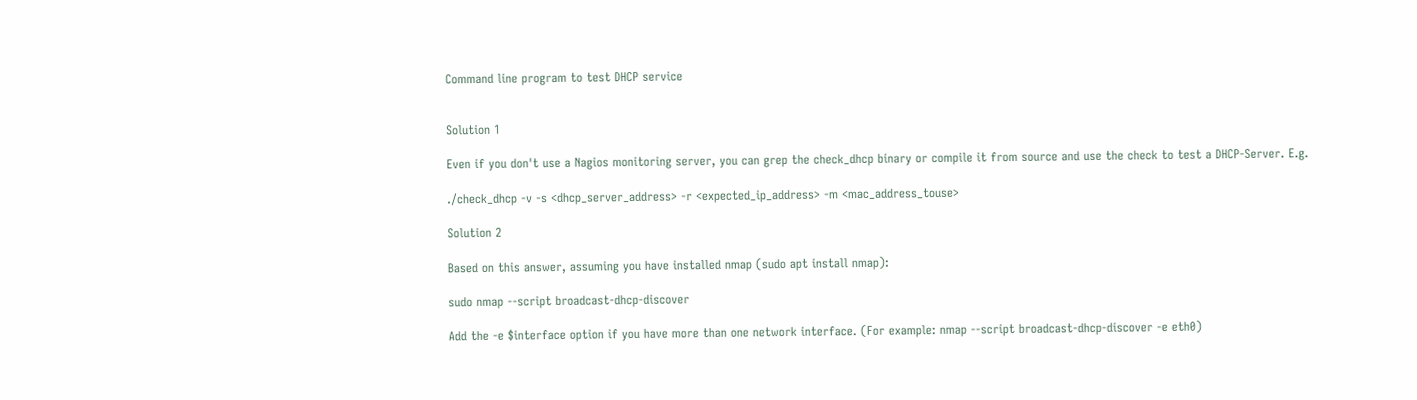Command line program to test DHCP service


Solution 1

Even if you don't use a Nagios monitoring server, you can grep the check_dhcp binary or compile it from source and use the check to test a DHCP-Server. E.g.

./check_dhcp -v -s <dhcp_server_address> -r <expected_ip_address> -m <mac_address_touse>

Solution 2

Based on this answer, assuming you have installed nmap (sudo apt install nmap):

sudo nmap --script broadcast-dhcp-discover

Add the -e $interface option if you have more than one network interface. (For example: nmap --script broadcast-dhcp-discover -e eth0)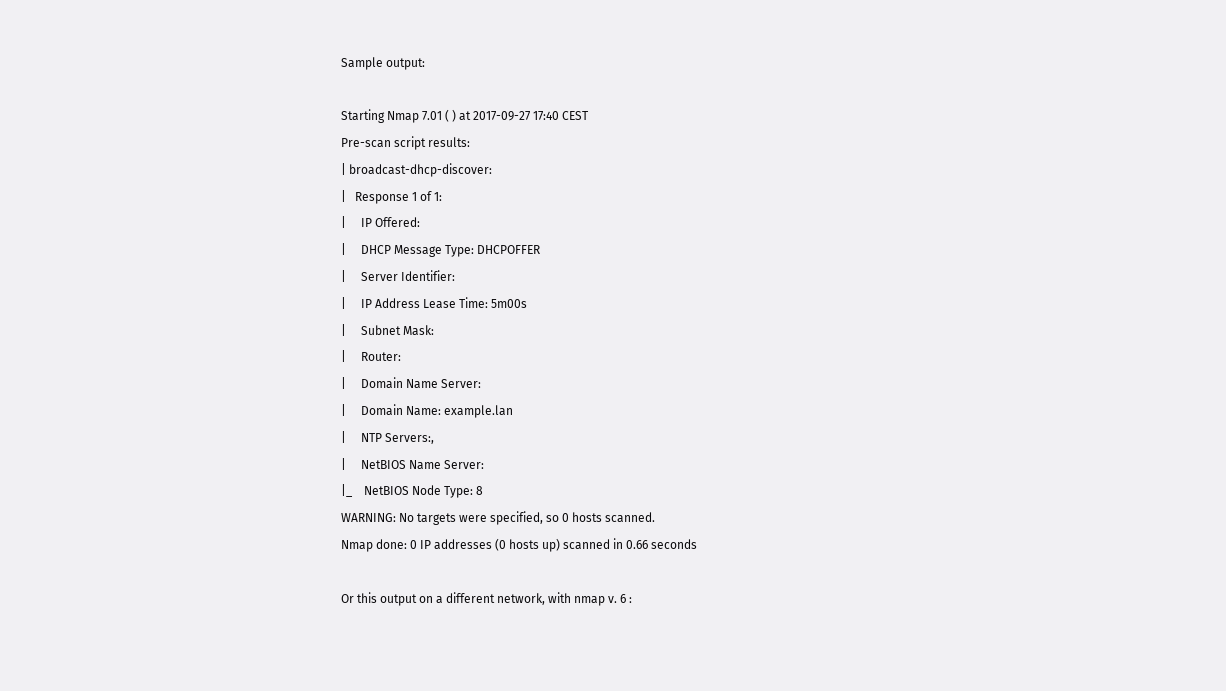Sample output:

Starting Nmap 7.01 ( ) at 2017-09-27 17:40 CEST
Pre-scan script results:
| broadcast-dhcp-discover:
|   Response 1 of 1:
|     IP Offered:
|     DHCP Message Type: DHCPOFFER
|     Server Identifier:
|     IP Address Lease Time: 5m00s
|     Subnet Mask:
|     Router:
|     Domain Name Server:
|     Domain Name: example.lan
|     NTP Servers:,
|     NetBIOS Name Server:
|_    NetBIOS Node Type: 8
WARNING: No targets were specified, so 0 hosts scanned.
Nmap done: 0 IP addresses (0 hosts up) scanned in 0.66 seconds

Or this output on a different network, with nmap v. 6 :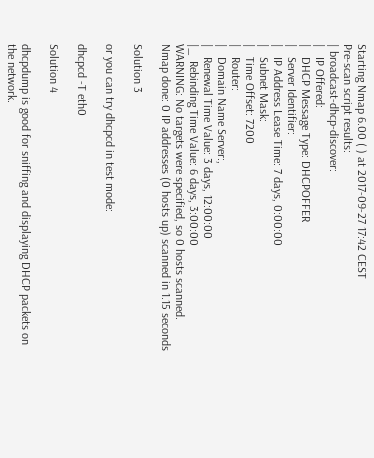Starting Nmap 6.00 ( ) at 2017-09-27 17:42 CEST
Pre-scan script results:
| broadcast-dhcp-discover:
|   IP Offered:
|   DHCP Message Type: DHCPOFFER
|   Server Identifier:
|   IP Address Lease Time: 7 days, 0:00:00
|   Subnet Mask:
|   Time Offset: 7200
|   Router:
|   Domain Name Server:,
|   Renewal Time Value: 3 days, 12:00:00
|_  Rebinding Time Value: 6 days, 3:00:00
WARNING: No targets were specified, so 0 hosts scanned.
Nmap done: 0 IP addresses (0 hosts up) scanned in 1.15 seconds

Solution 3

or you can try dhcpcd in test mode:

dhcpcd -T eth0

Solution 4

dhcpdump is good for sniffing and displaying DHCP packets on the network.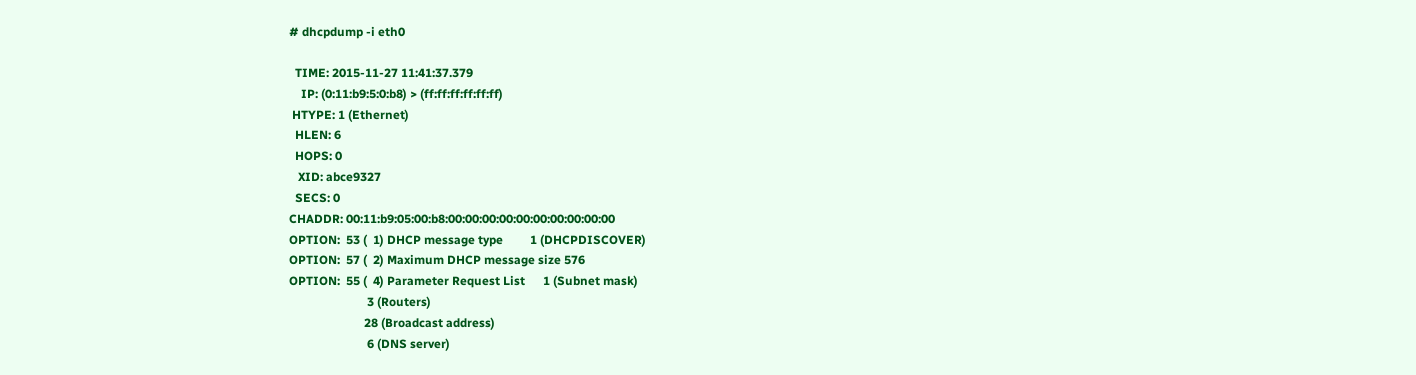# dhcpdump -i eth0

  TIME: 2015-11-27 11:41:37.379
    IP: (0:11:b9:5:0:b8) > (ff:ff:ff:ff:ff:ff)
 HTYPE: 1 (Ethernet)
  HLEN: 6
  HOPS: 0
   XID: abce9327
  SECS: 0
CHADDR: 00:11:b9:05:00:b8:00:00:00:00:00:00:00:00:00:00
OPTION:  53 (  1) DHCP message type         1 (DHCPDISCOVER)
OPTION:  57 (  2) Maximum DHCP message size 576
OPTION:  55 (  4) Parameter Request List      1 (Subnet mask)
                          3 (Routers)
                         28 (Broadcast address)
                          6 (DNS server)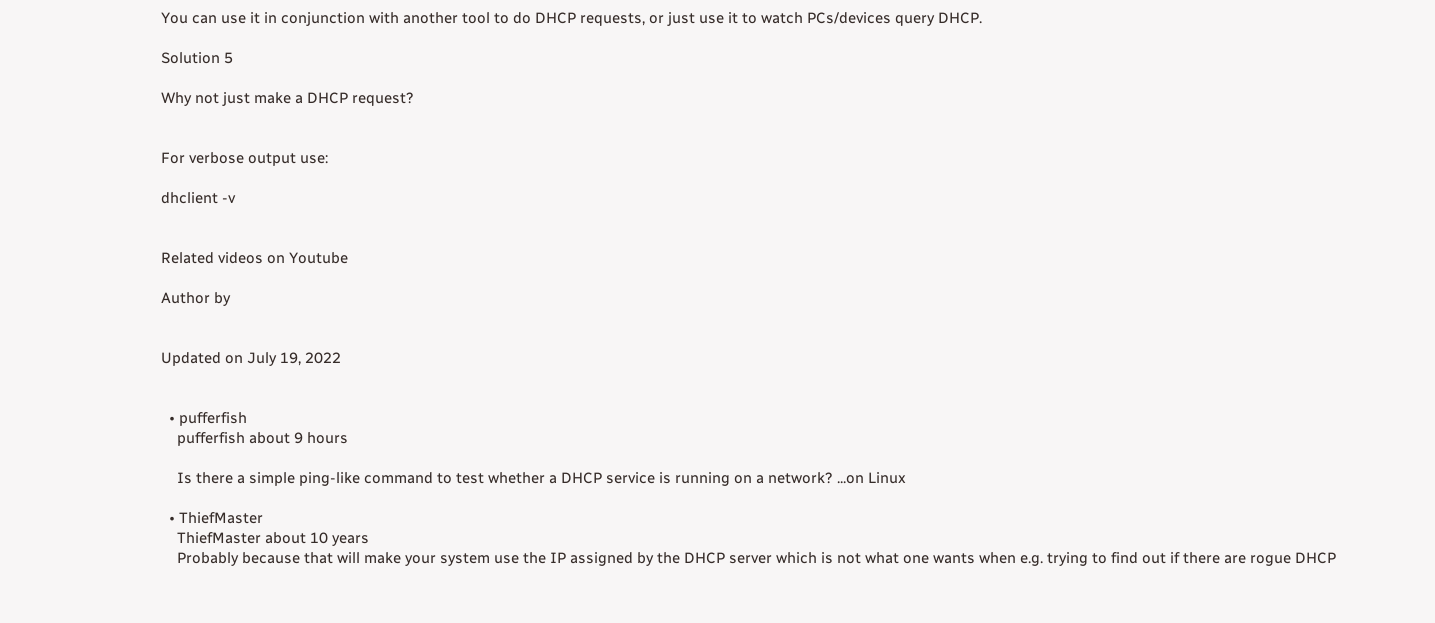You can use it in conjunction with another tool to do DHCP requests, or just use it to watch PCs/devices query DHCP.

Solution 5

Why not just make a DHCP request?


For verbose output use:

dhclient -v


Related videos on Youtube

Author by


Updated on July 19, 2022


  • pufferfish
    pufferfish about 9 hours

    Is there a simple ping-like command to test whether a DHCP service is running on a network? ...on Linux

  • ThiefMaster
    ThiefMaster about 10 years
    Probably because that will make your system use the IP assigned by the DHCP server which is not what one wants when e.g. trying to find out if there are rogue DHCP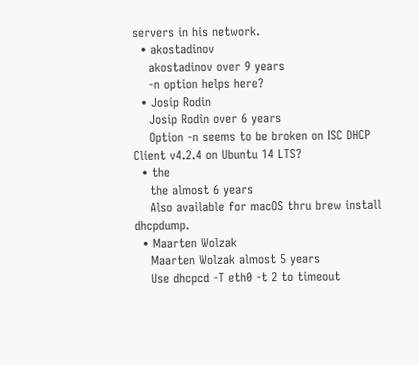servers in his network.
  • akostadinov
    akostadinov over 9 years
    -n option helps here?
  • Josip Rodin
    Josip Rodin over 6 years
    Option -n seems to be broken on ISC DHCP Client v4.2.4 on Ubuntu 14 LTS?
  • the
    the almost 6 years
    Also available for macOS thru brew install dhcpdump.
  • Maarten Wolzak
    Maarten Wolzak almost 5 years
    Use dhcpcd -T eth0 -t 2 to timeout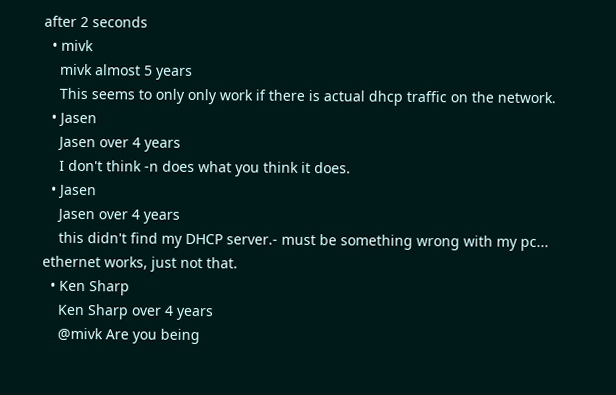after 2 seconds
  • mivk
    mivk almost 5 years
    This seems to only only work if there is actual dhcp traffic on the network.
  • Jasen
    Jasen over 4 years
    I don't think -n does what you think it does.
  • Jasen
    Jasen over 4 years
    this didn't find my DHCP server.- must be something wrong with my pc... ethernet works, just not that.
  • Ken Sharp
    Ken Sharp over 4 years
    @mivk Are you being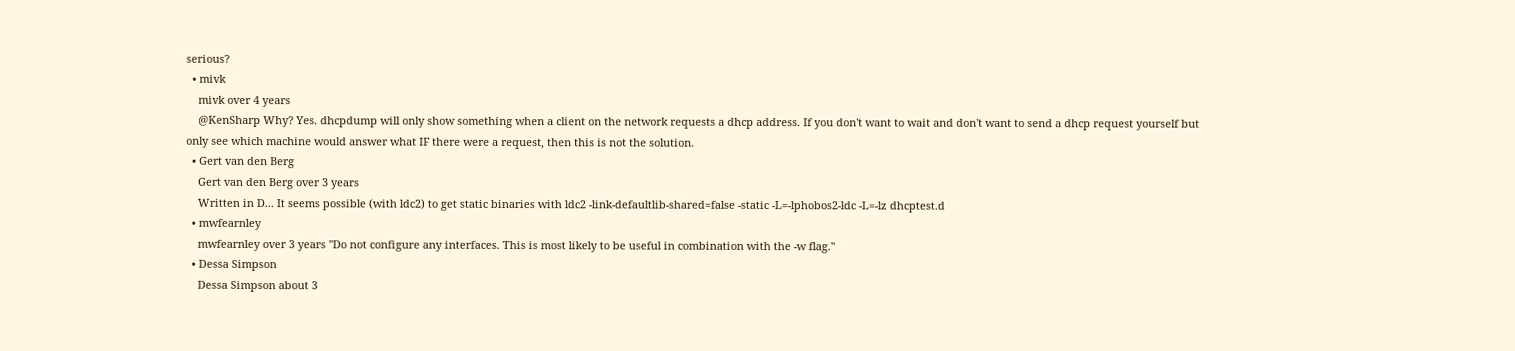serious?
  • mivk
    mivk over 4 years
    @KenSharp Why? Yes. dhcpdump will only show something when a client on the network requests a dhcp address. If you don't want to wait and don't want to send a dhcp request yourself but only see which machine would answer what IF there were a request, then this is not the solution.
  • Gert van den Berg
    Gert van den Berg over 3 years
    Written in D... It seems possible (with ldc2) to get static binaries with ldc2 -link-defaultlib-shared=false -static -L=-lphobos2-ldc -L=-lz dhcptest.d
  • mwfearnley
    mwfearnley over 3 years "Do not configure any interfaces. This is most likely to be useful in combination with the -w flag."
  • Dessa Simpson
    Dessa Simpson about 3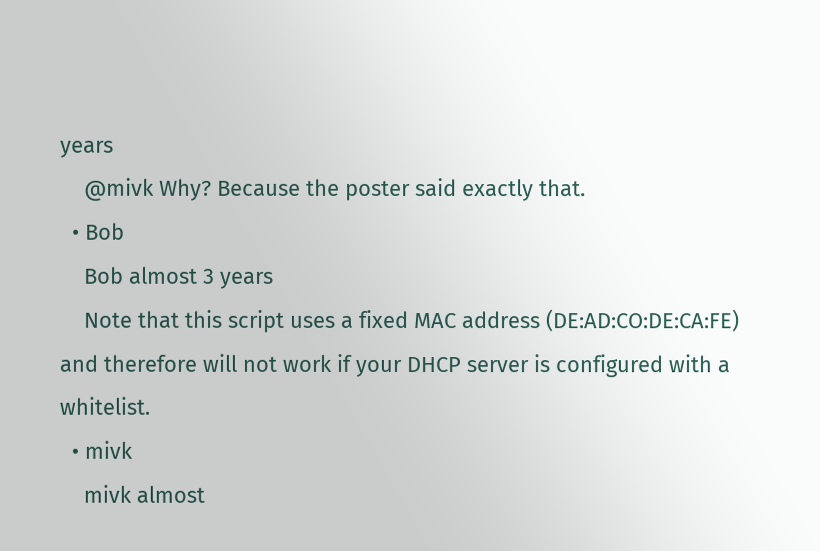years
    @mivk Why? Because the poster said exactly that.
  • Bob
    Bob almost 3 years
    Note that this script uses a fixed MAC address (DE:AD:CO:DE:CA:FE) and therefore will not work if your DHCP server is configured with a whitelist.
  • mivk
    mivk almost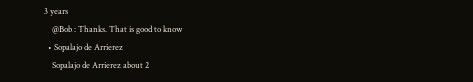3 years
    @Bob : Thanks. That is good to know
  • Sopalajo de Arrierez
    Sopalajo de Arrierez about 2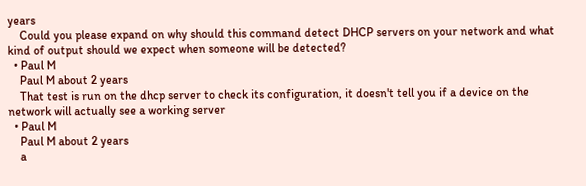years
    Could you please expand on why should this command detect DHCP servers on your network and what kind of output should we expect when someone will be detected?
  • Paul M
    Paul M about 2 years
    That test is run on the dhcp server to check its configuration, it doesn't tell you if a device on the network will actually see a working server
  • Paul M
    Paul M about 2 years
    a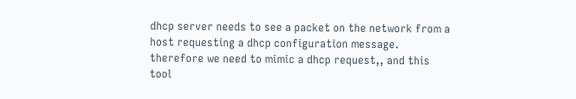dhcp server needs to see a packet on the network from a host requesting a dhcp configuration message. therefore we need to mimic a dhcp request,, and this tool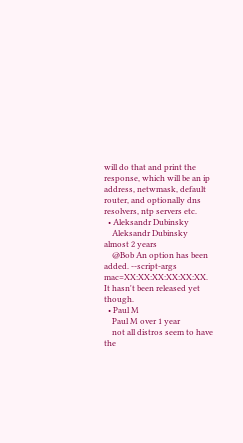will do that and print the response, which will be an ip address, netwmask, default router, and optionally dns resolvers, ntp servers etc.
  • Aleksandr Dubinsky
    Aleksandr Dubinsky almost 2 years
    @Bob An option has been added. --script-args mac=XX:XX:XX:XX:XX:XX. It hasn't been released yet though.
  • Paul M
    Paul M over 1 year
    not all distros seem to have the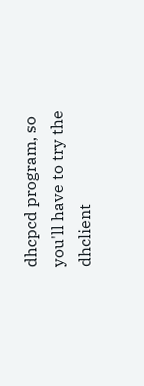dhcpcd program, so you'll have to try the dhclient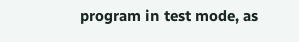program in test mode, as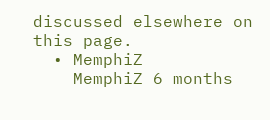discussed elsewhere on this page.
  • MemphiZ
    MemphiZ 6 months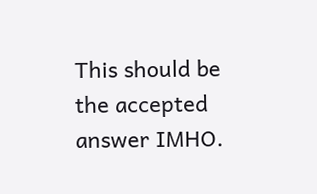This should be the accepted answer IMHO.